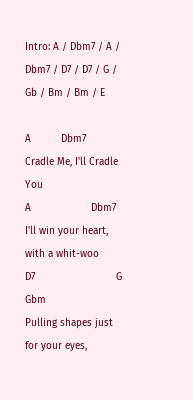Intro: A / Dbm7 / A / Dbm7 / D7 / D7 / G / Gb / Bm / Bm / E

A          Dbm7
Cradle Me, I'll Cradle You
A                    Dbm7
I'll win your heart, with a whit-woo
D7                           G    Gbm
Pulling shapes just for your eyes,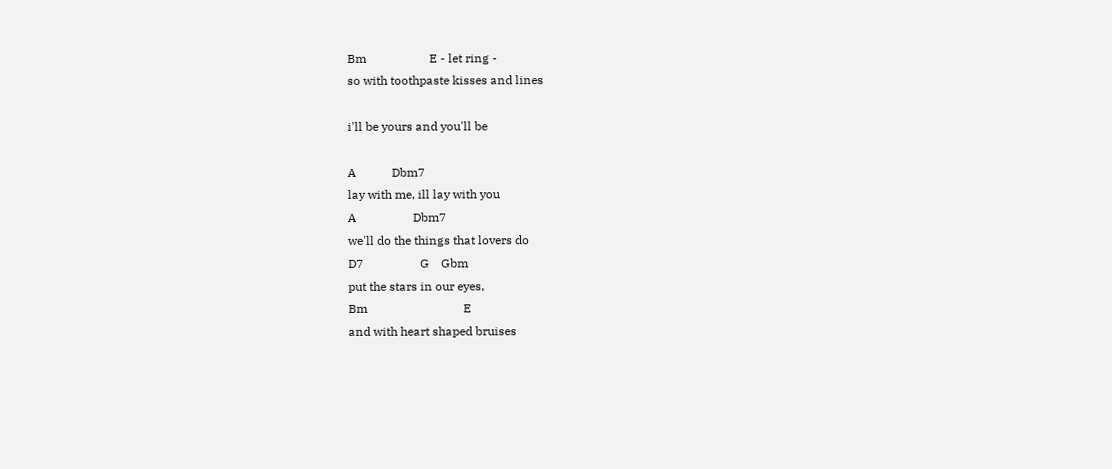Bm                     E - let ring -
so with toothpaste kisses and lines

i'll be yours and you'll be

A            Dbm7
lay with me, ill lay with you
A                   Dbm7
we'll do the things that lovers do
D7                   G    Gbm
put the stars in our eyes,
Bm                                E
and with heart shaped bruises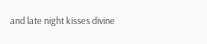and late night kisses divine